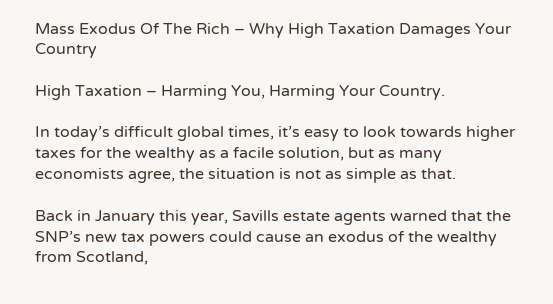Mass Exodus Of The Rich – Why High Taxation Damages Your Country

High Taxation – Harming You, Harming Your Country.

In today’s difficult global times, it’s easy to look towards higher taxes for the wealthy as a facile solution, but as many economists agree, the situation is not as simple as that.

Back in January this year, Savills estate agents warned that the SNP’s new tax powers could cause an exodus of the wealthy from Scotland,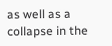as well as a collapse in the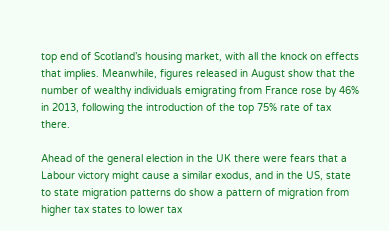top end of Scotland’s housing market, with all the knock on effects that implies. Meanwhile, figures released in August show that the number of wealthy individuals emigrating from France rose by 46% in 2013, following the introduction of the top 75% rate of tax there.

Ahead of the general election in the UK there were fears that a Labour victory might cause a similar exodus, and in the US, state to state migration patterns do show a pattern of migration from higher tax states to lower tax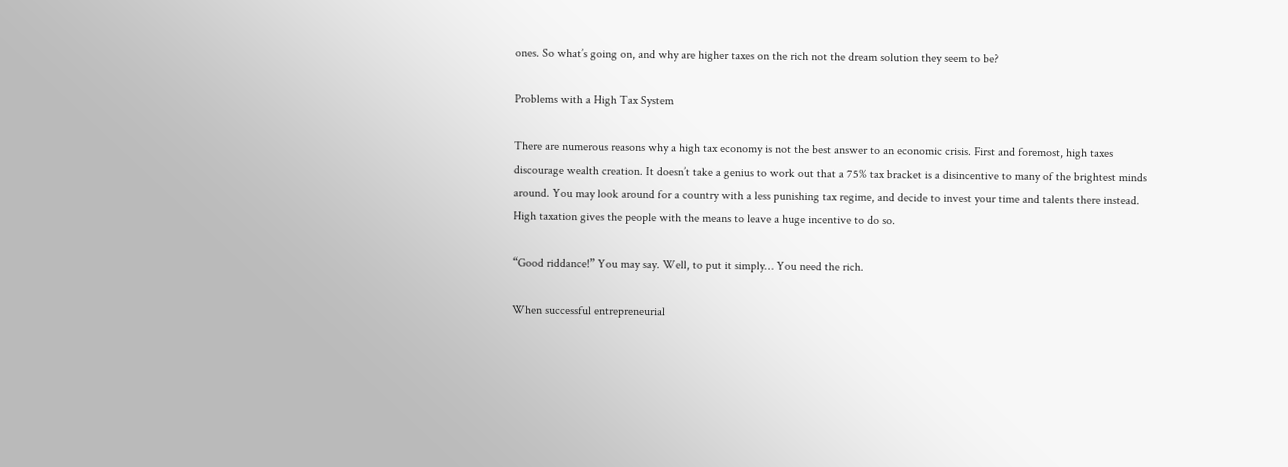ones. So what’s going on, and why are higher taxes on the rich not the dream solution they seem to be?

Problems with a High Tax System

There are numerous reasons why a high tax economy is not the best answer to an economic crisis. First and foremost, high taxes discourage wealth creation. It doesn’t take a genius to work out that a 75% tax bracket is a disincentive to many of the brightest minds around. You may look around for a country with a less punishing tax regime, and decide to invest your time and talents there instead. High taxation gives the people with the means to leave a huge incentive to do so.

“Good riddance!” You may say. Well, to put it simply… You need the rich.

When successful entrepreneurial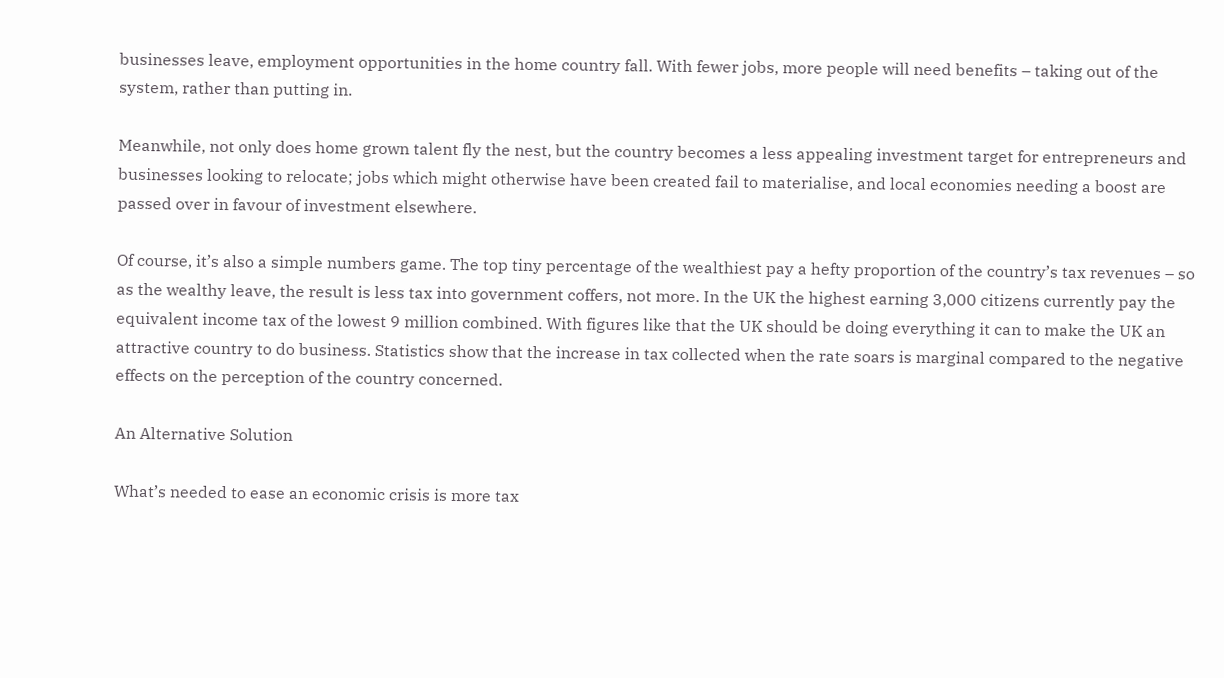businesses leave, employment opportunities in the home country fall. With fewer jobs, more people will need benefits – taking out of the system, rather than putting in.

Meanwhile, not only does home grown talent fly the nest, but the country becomes a less appealing investment target for entrepreneurs and businesses looking to relocate; jobs which might otherwise have been created fail to materialise, and local economies needing a boost are passed over in favour of investment elsewhere.

Of course, it’s also a simple numbers game. The top tiny percentage of the wealthiest pay a hefty proportion of the country’s tax revenues – so as the wealthy leave, the result is less tax into government coffers, not more. In the UK the highest earning 3,000 citizens currently pay the equivalent income tax of the lowest 9 million combined. With figures like that the UK should be doing everything it can to make the UK an attractive country to do business. Statistics show that the increase in tax collected when the rate soars is marginal compared to the negative effects on the perception of the country concerned.

An Alternative Solution

What’s needed to ease an economic crisis is more tax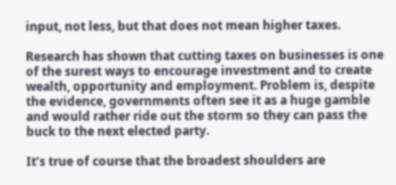input, not less, but that does not mean higher taxes.

Research has shown that cutting taxes on businesses is one of the surest ways to encourage investment and to create wealth, opportunity and employment. Problem is, despite the evidence, governments often see it as a huge gamble and would rather ride out the storm so they can pass the buck to the next elected party.

It’s true of course that the broadest shoulders are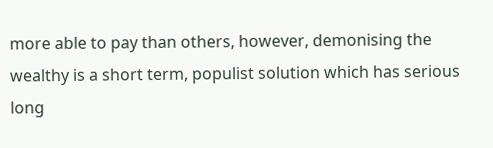more able to pay than others, however, demonising the wealthy is a short term, populist solution which has serious long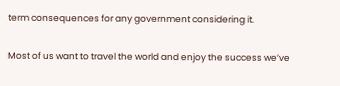term consequences for any government considering it.

Most of us want to travel the world and enjoy the success we’ve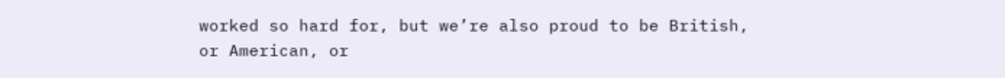worked so hard for, but we’re also proud to be British, or American, or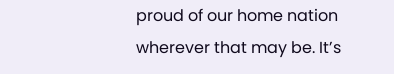proud of our home nation wherever that may be. It’s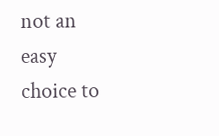not an easy choice to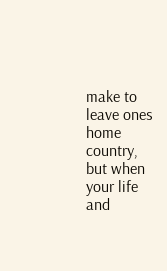make to leave ones home country, but when your life and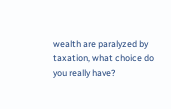wealth are paralyzed by taxation, what choice do you really have?